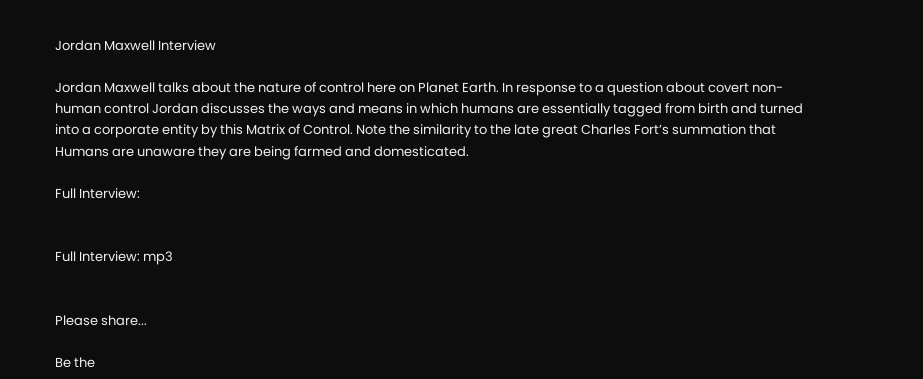Jordan Maxwell Interview

Jordan Maxwell talks about the nature of control here on Planet Earth. In response to a question about covert non-human control Jordan discusses the ways and means in which humans are essentially tagged from birth and turned into a corporate entity by this Matrix of Control. Note the similarity to the late great Charles Fort’s summation that Humans are unaware they are being farmed and domesticated.

Full Interview:


Full Interview: mp3


Please share...

Be the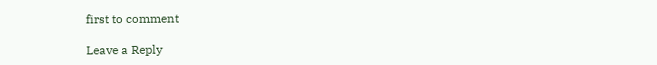first to comment

Leave a Reply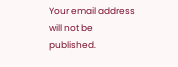Your email address will not be published.